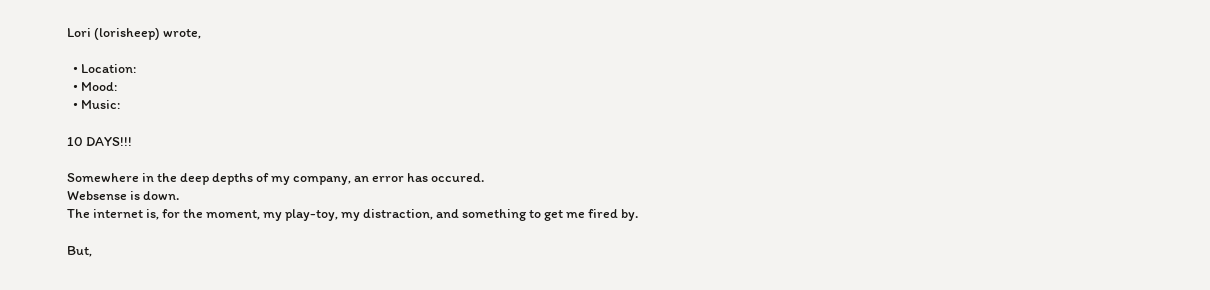Lori (lorisheep) wrote,

  • Location:
  • Mood:
  • Music:

10 DAYS!!!

Somewhere in the deep depths of my company, an error has occured.
Websense is down.
The internet is, for the moment, my play-toy, my distraction, and something to get me fired by.

But,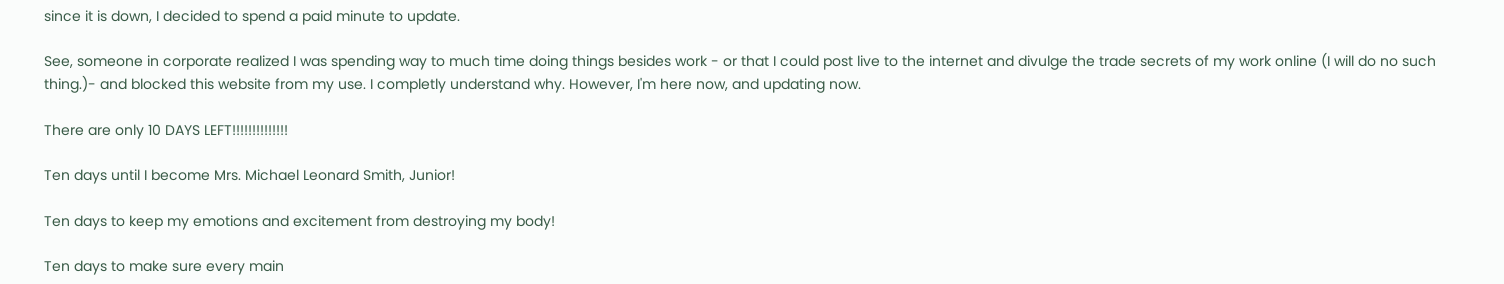since it is down, I decided to spend a paid minute to update.

See, someone in corporate realized I was spending way to much time doing things besides work - or that I could post live to the internet and divulge the trade secrets of my work online (I will do no such thing.)- and blocked this website from my use. I completly understand why. However, I'm here now, and updating now.

There are only 10 DAYS LEFT!!!!!!!!!!!!!!

Ten days until I become Mrs. Michael Leonard Smith, Junior!

Ten days to keep my emotions and excitement from destroying my body!

Ten days to make sure every main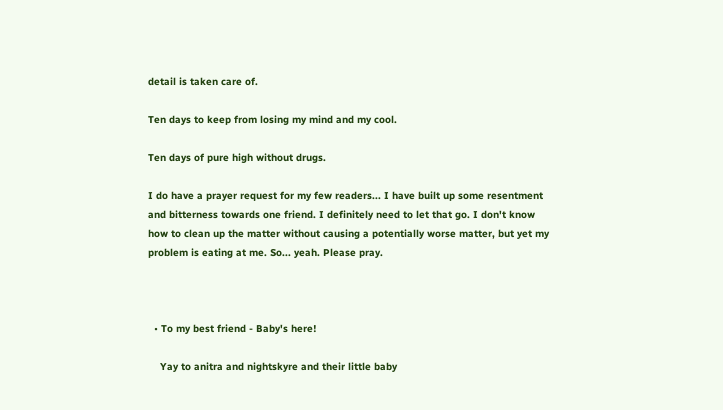detail is taken care of.

Ten days to keep from losing my mind and my cool.

Ten days of pure high without drugs.

I do have a prayer request for my few readers... I have built up some resentment and bitterness towards one friend. I definitely need to let that go. I don't know how to clean up the matter without causing a potentially worse matter, but yet my problem is eating at me. So... yeah. Please pray.



  • To my best friend - Baby's here!

    Yay to anitra and nightskyre and their little baby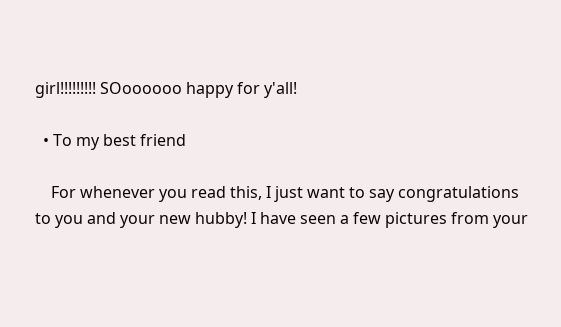girl!!!!!!!!! SOoooooo happy for y'all!

  • To my best friend

    For whenever you read this, I just want to say congratulations to you and your new hubby! I have seen a few pictures from your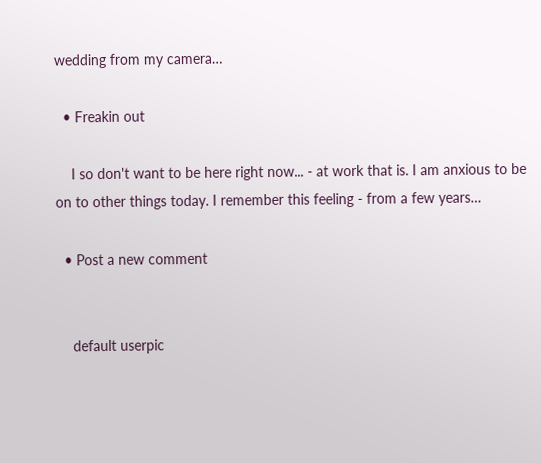wedding from my camera…

  • Freakin out

    I so don't want to be here right now... - at work that is. I am anxious to be on to other things today. I remember this feeling - from a few years…

  • Post a new comment


    default userpic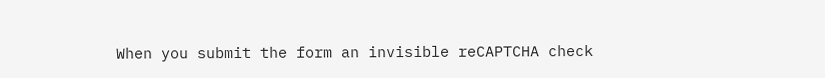When you submit the form an invisible reCAPTCHA check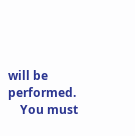will be performed.
    You must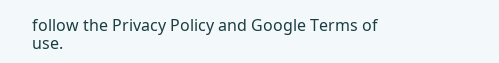follow the Privacy Policy and Google Terms of use.